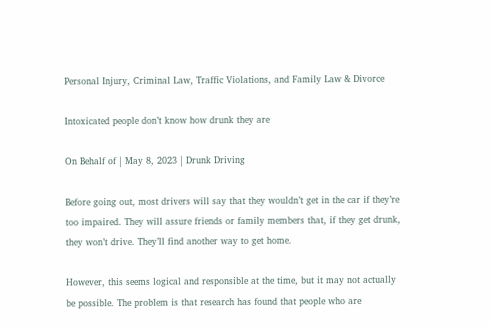Personal Injury, Criminal Law, Traffic Violations, and Family Law & Divorce

Intoxicated people don’t know how drunk they are

On Behalf of | May 8, 2023 | Drunk Driving

Before going out, most drivers will say that they wouldn’t get in the car if they’re too impaired. They will assure friends or family members that, if they get drunk, they won’t drive. They’ll find another way to get home.

However, this seems logical and responsible at the time, but it may not actually be possible. The problem is that research has found that people who are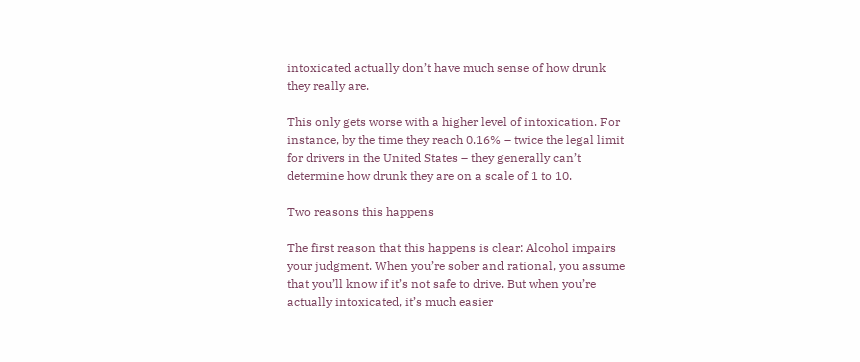intoxicated actually don’t have much sense of how drunk they really are.

This only gets worse with a higher level of intoxication. For instance, by the time they reach 0.16% – twice the legal limit for drivers in the United States – they generally can’t determine how drunk they are on a scale of 1 to 10.

Two reasons this happens

The first reason that this happens is clear: Alcohol impairs your judgment. When you’re sober and rational, you assume that you’ll know if it’s not safe to drive. But when you’re actually intoxicated, it’s much easier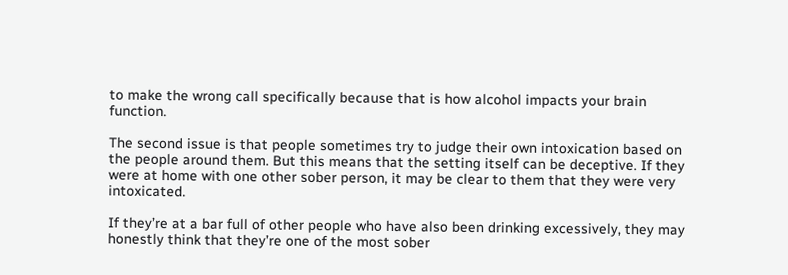to make the wrong call specifically because that is how alcohol impacts your brain function.

The second issue is that people sometimes try to judge their own intoxication based on the people around them. But this means that the setting itself can be deceptive. If they were at home with one other sober person, it may be clear to them that they were very intoxicated.

If they’re at a bar full of other people who have also been drinking excessively, they may honestly think that they’re one of the most sober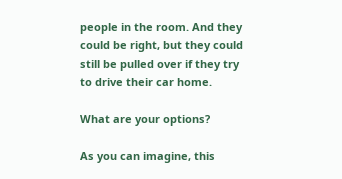people in the room. And they could be right, but they could still be pulled over if they try to drive their car home.

What are your options?

As you can imagine, this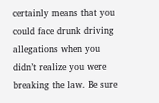certainly means that you could face drunk driving allegations when you didn’t realize you were breaking the law. Be sure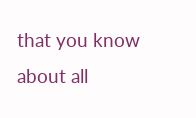that you know about all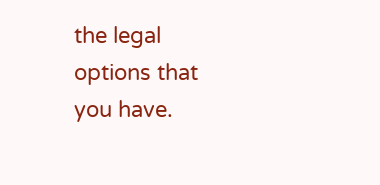the legal options that you have.